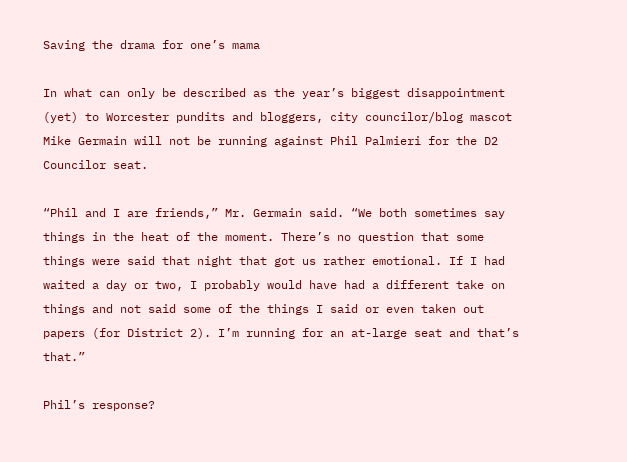Saving the drama for one’s mama

In what can only be described as the year’s biggest disappointment (yet) to Worcester pundits and bloggers, city councilor/blog mascot Mike Germain will not be running against Phil Palmieri for the D2 Councilor seat.

“Phil and I are friends,” Mr. Germain said. “We both sometimes say things in the heat of the moment. There’s no question that some things were said that night that got us rather emotional. If I had waited a day or two, I probably would have had a different take on things and not said some of the things I said or even taken out papers (for District 2). I’m running for an at-large seat and that’s that.”

Phil’s response?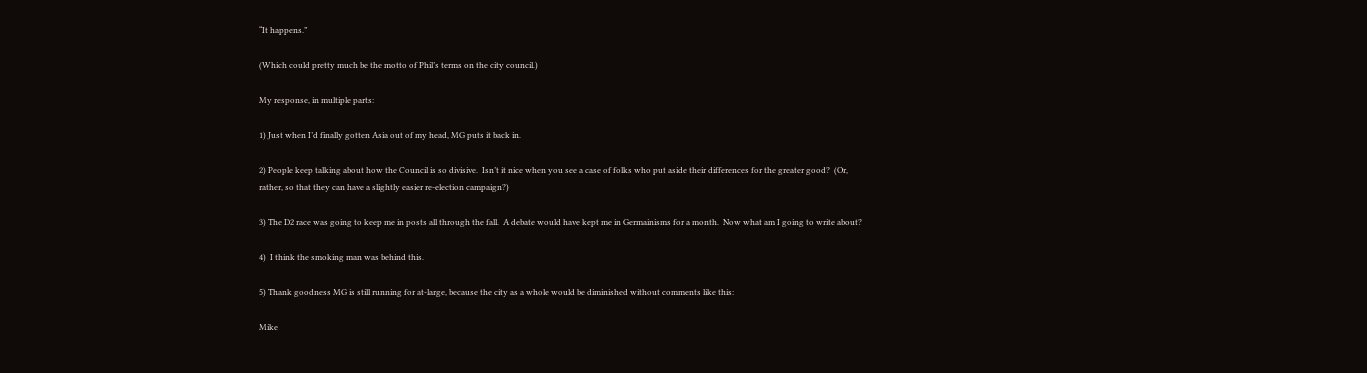“It happens.”

(Which could pretty much be the motto of Phil’s terms on the city council.)

My response, in multiple parts:

1) Just when I’d finally gotten Asia out of my head, MG puts it back in.

2) People keep talking about how the Council is so divisive.  Isn’t it nice when you see a case of folks who put aside their differences for the greater good?  (Or, rather, so that they can have a slightly easier re-election campaign?)

3) The D2 race was going to keep me in posts all through the fall.  A debate would have kept me in Germainisms for a month.  Now what am I going to write about?

4)  I think the smoking man was behind this.

5) Thank goodness MG is still running for at-large, because the city as a whole would be diminished without comments like this:

Mike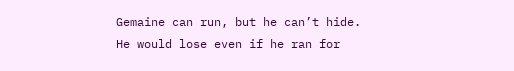Gemaine can run, but he can’t hide. He would lose even if he ran for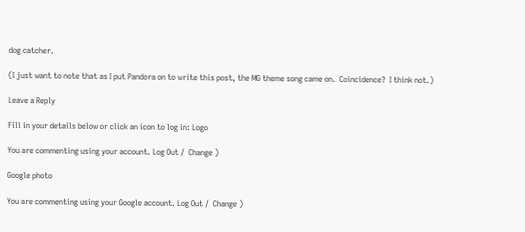dog catcher.

(I just want to note that as I put Pandora on to write this post, the MG theme song came on.  Coincidence?  I think not.)

Leave a Reply

Fill in your details below or click an icon to log in: Logo

You are commenting using your account. Log Out /  Change )

Google photo

You are commenting using your Google account. Log Out /  Change )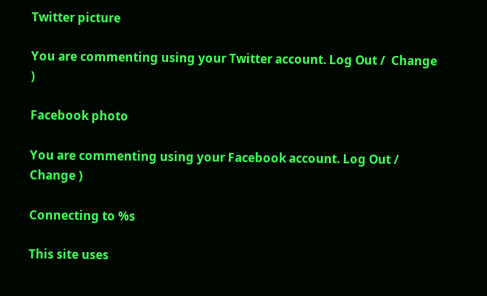Twitter picture

You are commenting using your Twitter account. Log Out /  Change )

Facebook photo

You are commenting using your Facebook account. Log Out /  Change )

Connecting to %s

This site uses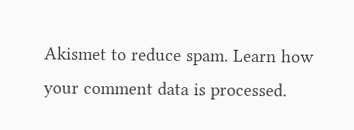Akismet to reduce spam. Learn how your comment data is processed.